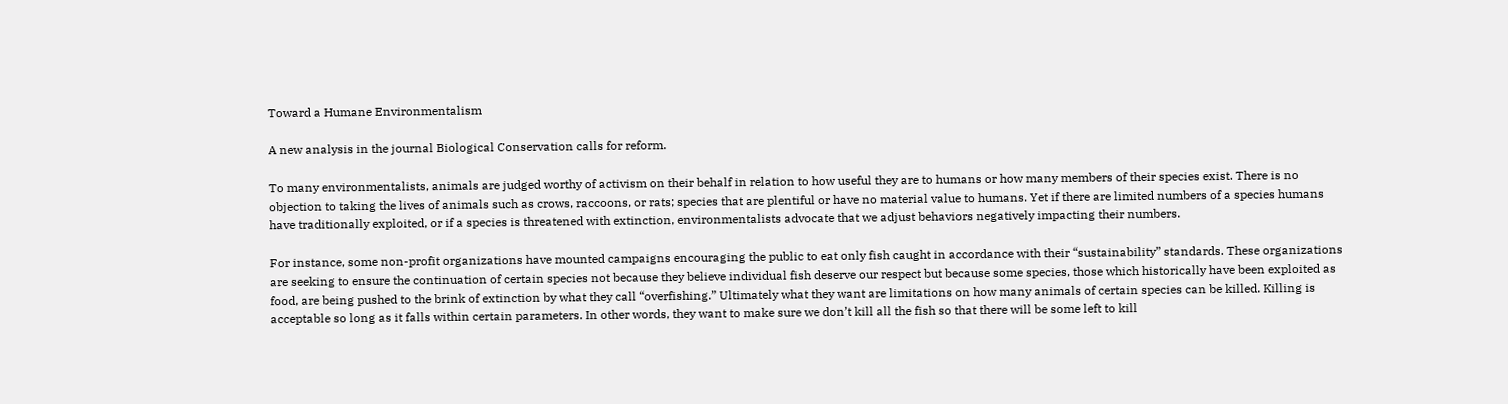Toward a Humane Environmentalism

A new analysis in the journal Biological Conservation calls for reform.

To many environmentalists, animals are judged worthy of activism on their behalf in relation to how useful they are to humans or how many members of their species exist. There is no objection to taking the lives of animals such as crows, raccoons, or rats; species that are plentiful or have no material value to humans. Yet if there are limited numbers of a species humans have traditionally exploited, or if a species is threatened with extinction, environmentalists advocate that we adjust behaviors negatively impacting their numbers.

For instance, some non-profit organizations have mounted campaigns encouraging the public to eat only fish caught in accordance with their “sustainability” standards. These organizations are seeking to ensure the continuation of certain species not because they believe individual fish deserve our respect but because some species, those which historically have been exploited as food, are being pushed to the brink of extinction by what they call “overfishing.” Ultimately what they want are limitations on how many animals of certain species can be killed. Killing is acceptable so long as it falls within certain parameters. In other words, they want to make sure we don’t kill all the fish so that there will be some left to kill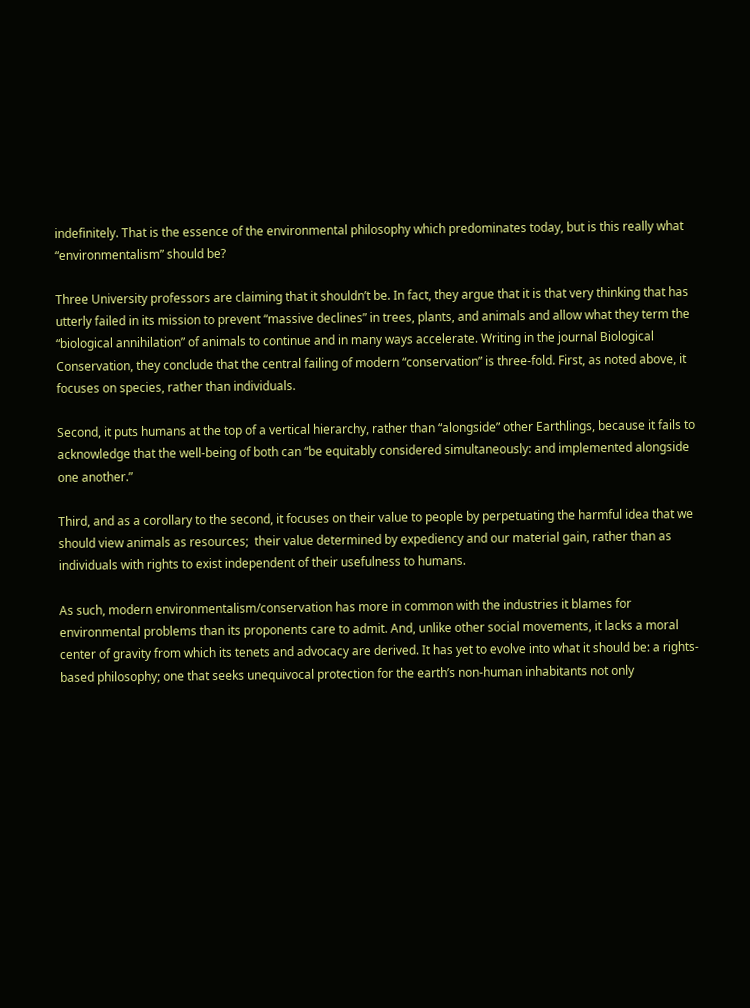indefinitely. That is the essence of the environmental philosophy which predominates today, but is this really what “environmentalism” should be?

Three University professors are claiming that it shouldn’t be. In fact, they argue that it is that very thinking that has utterly failed in its mission to prevent “massive declines” in trees, plants, and animals and allow what they term the “biological annihilation” of animals to continue and in many ways accelerate. Writing in the journal Biological Conservation, they conclude that the central failing of modern “conservation” is three-fold. First, as noted above, it focuses on species, rather than individuals.

Second, it puts humans at the top of a vertical hierarchy, rather than “alongside” other Earthlings, because it fails to acknowledge that the well-being of both can “be equitably considered simultaneously: and implemented alongside one another.”

Third, and as a corollary to the second, it focuses on their value to people by perpetuating the harmful idea that we should view animals as resources;  their value determined by expediency and our material gain, rather than as individuals with rights to exist independent of their usefulness to humans.

As such, modern environmentalism/conservation has more in common with the industries it blames for environmental problems than its proponents care to admit. And, unlike other social movements, it lacks a moral center of gravity from which its tenets and advocacy are derived. It has yet to evolve into what it should be: a rights-based philosophy; one that seeks unequivocal protection for the earth’s non-human inhabitants not only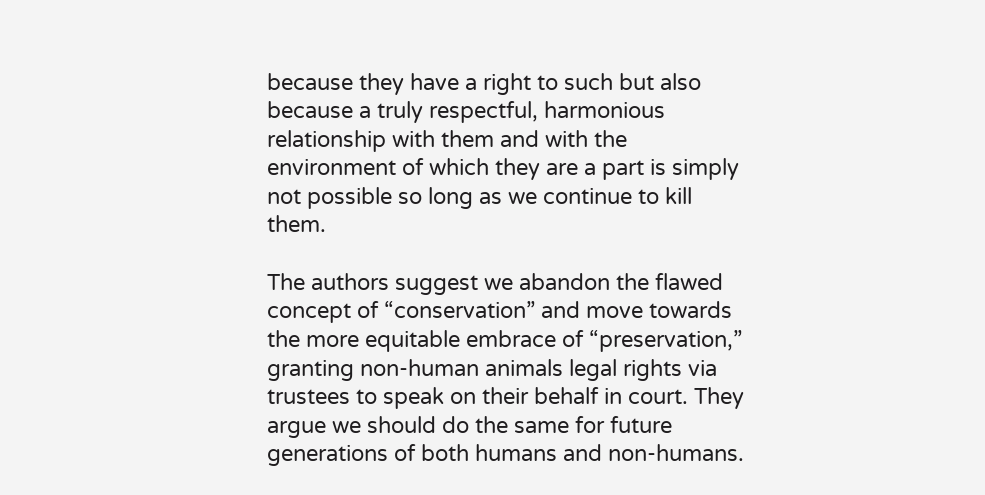because they have a right to such but also because a truly respectful, harmonious relationship with them and with the environment of which they are a part is simply not possible so long as we continue to kill them.

The authors suggest we abandon the flawed concept of “conservation” and move towards the more equitable embrace of “preservation,” granting non-human animals legal rights via trustees to speak on their behalf in court. They argue we should do the same for future generations of both humans and non-humans.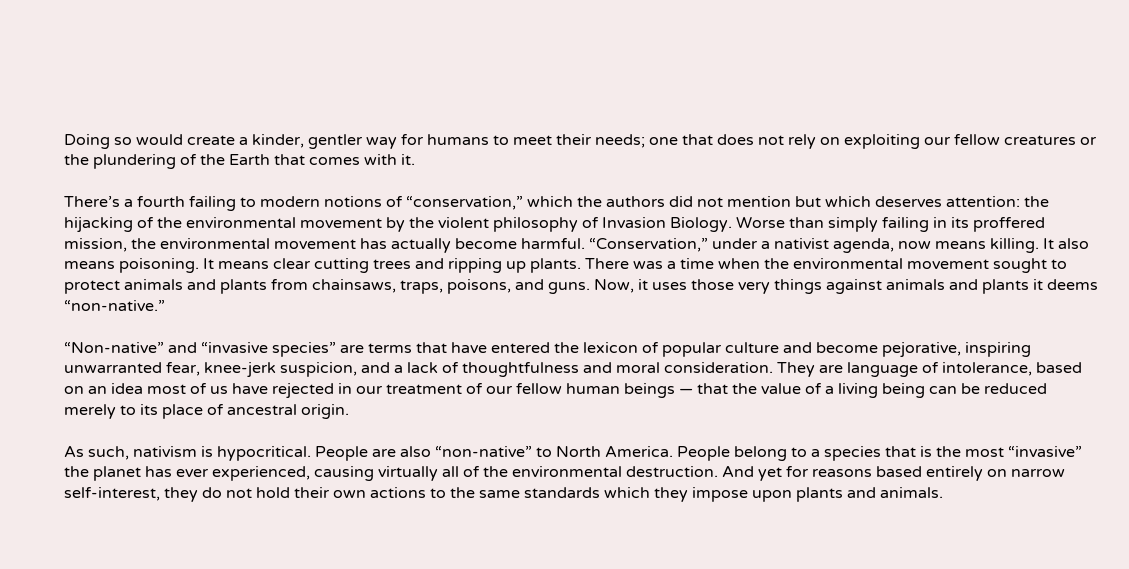Doing so would create a kinder, gentler way for humans to meet their needs; one that does not rely on exploiting our fellow creatures or the plundering of the Earth that comes with it.

There’s a fourth failing to modern notions of “conservation,” which the authors did not mention but which deserves attention: the hijacking of the environmental movement by the violent philosophy of Invasion Biology. Worse than simply failing in its proffered mission, the environmental movement has actually become harmful. “Conservation,” under a nativist agenda, now means killing. It also means poisoning. It means clear cutting trees and ripping up plants. There was a time when the environmental movement sought to protect animals and plants from chainsaws, traps, poisons, and guns. Now, it uses those very things against animals and plants it deems “non-native.”

“Non-native” and “invasive species” are terms that have entered the lexicon of popular culture and become pejorative, inspiring unwarranted fear, knee-jerk suspicion, and a lack of thoughtfulness and moral consideration. They are language of intolerance, based on an idea most of us have rejected in our treatment of our fellow human beings — that the value of a living being can be reduced merely to its place of ancestral origin.

As such, nativism is hypocritical. People are also “non-native” to North America. People belong to a species that is the most “invasive” the planet has ever experienced, causing virtually all of the environmental destruction. And yet for reasons based entirely on narrow self-interest, they do not hold their own actions to the same standards which they impose upon plants and animals.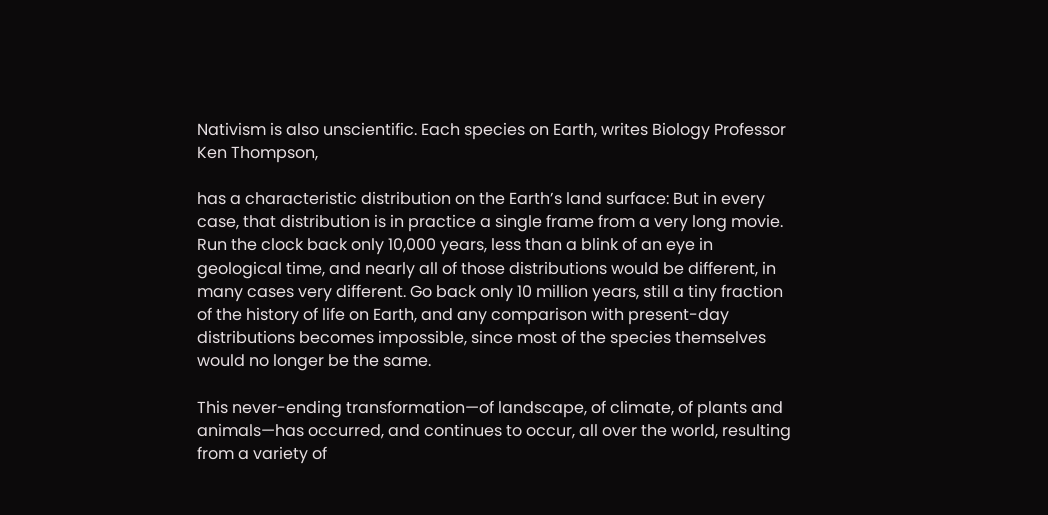Nativism is also unscientific. Each species on Earth, writes Biology Professor Ken Thompson,

has a characteristic distribution on the Earth’s land surface: But in every case, that distribution is in practice a single frame from a very long movie. Run the clock back only 10,000 years, less than a blink of an eye in geological time, and nearly all of those distributions would be different, in many cases very different. Go back only 10 million years, still a tiny fraction of the history of life on Earth, and any comparison with present-day distributions becomes impossible, since most of the species themselves would no longer be the same.

This never-ending transformation—of landscape, of climate, of plants and animals—has occurred, and continues to occur, all over the world, resulting from a variety of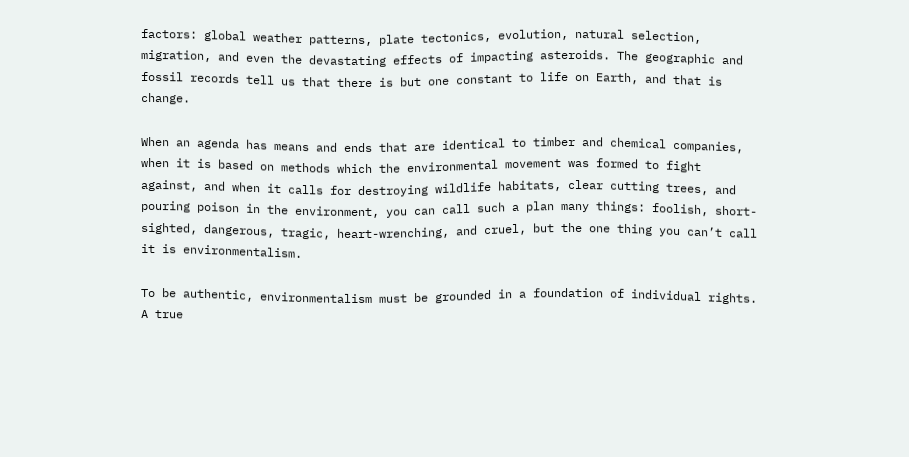factors: global weather patterns, plate tectonics, evolution, natural selection, migration, and even the devastating effects of impacting asteroids. The geographic and fossil records tell us that there is but one constant to life on Earth, and that is change.

When an agenda has means and ends that are identical to timber and chemical companies, when it is based on methods which the environmental movement was formed to fight against, and when it calls for destroying wildlife habitats, clear cutting trees, and pouring poison in the environment, you can call such a plan many things: foolish, short-sighted, dangerous, tragic, heart-wrenching, and cruel, but the one thing you can’t call it is environmentalism.

To be authentic, environmentalism must be grounded in a foundation of individual rights. A true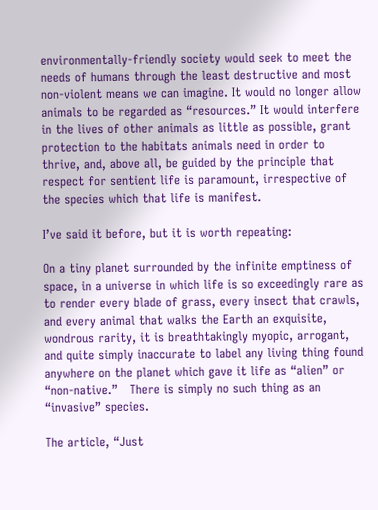environmentally-friendly society would seek to meet the needs of humans through the least destructive and most non-violent means we can imagine. It would no longer allow animals to be regarded as “resources.” It would interfere in the lives of other animals as little as possible, grant protection to the habitats animals need in order to thrive, and, above all, be guided by the principle that respect for sentient life is paramount, irrespective of the species which that life is manifest.

I’ve said it before, but it is worth repeating:

On a tiny planet surrounded by the infinite emptiness of space, in a universe in which life is so exceedingly rare as to render every blade of grass, every insect that crawls, and every animal that walks the Earth an exquisite, wondrous rarity, it is breathtakingly myopic, arrogant, and quite simply inaccurate to label any living thing found anywhere on the planet which gave it life as “alien” or “non-native.”   There is simply no such thing as an “invasive” species.

The article, “Just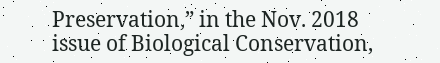Preservation,” in the Nov. 2018 issue of Biological Conservation,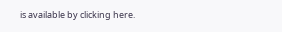is available by clicking here.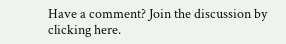Have a comment? Join the discussion by clicking here.